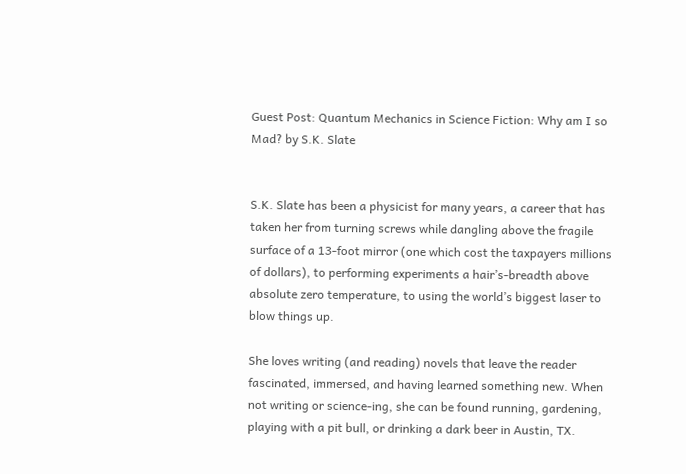Guest Post: Quantum Mechanics in Science Fiction: Why am I so Mad? by S.K. Slate


S.K. Slate has been a physicist for many years, a career that has taken her from turning screws while dangling above the fragile surface of a 13-foot mirror (one which cost the taxpayers millions of dollars), to performing experiments a hair’s-breadth above absolute zero temperature, to using the world’s biggest laser to blow things up.

She loves writing (and reading) novels that leave the reader fascinated, immersed, and having learned something new. When not writing or science-ing, she can be found running, gardening, playing with a pit bull, or drinking a dark beer in Austin, TX.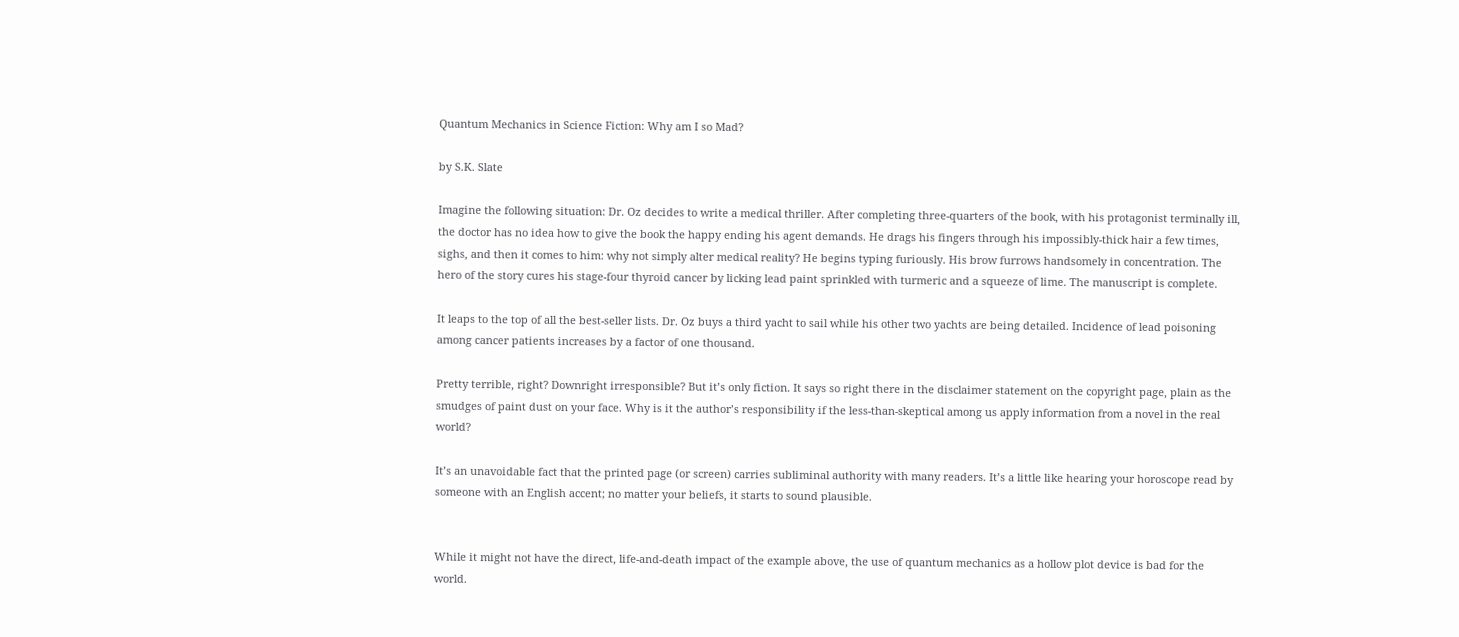Quantum Mechanics in Science Fiction: Why am I so Mad?

by S.K. Slate

Imagine the following situation: Dr. Oz decides to write a medical thriller. After completing three-quarters of the book, with his protagonist terminally ill, the doctor has no idea how to give the book the happy ending his agent demands. He drags his fingers through his impossibly-thick hair a few times, sighs, and then it comes to him: why not simply alter medical reality? He begins typing furiously. His brow furrows handsomely in concentration. The hero of the story cures his stage-four thyroid cancer by licking lead paint sprinkled with turmeric and a squeeze of lime. The manuscript is complete.

It leaps to the top of all the best-seller lists. Dr. Oz buys a third yacht to sail while his other two yachts are being detailed. Incidence of lead poisoning among cancer patients increases by a factor of one thousand.

Pretty terrible, right? Downright irresponsible? But it’s only fiction. It says so right there in the disclaimer statement on the copyright page, plain as the smudges of paint dust on your face. Why is it the author’s responsibility if the less-than-skeptical among us apply information from a novel in the real world?

It’s an unavoidable fact that the printed page (or screen) carries subliminal authority with many readers. It’s a little like hearing your horoscope read by someone with an English accent; no matter your beliefs, it starts to sound plausible.


While it might not have the direct, life-and-death impact of the example above, the use of quantum mechanics as a hollow plot device is bad for the world.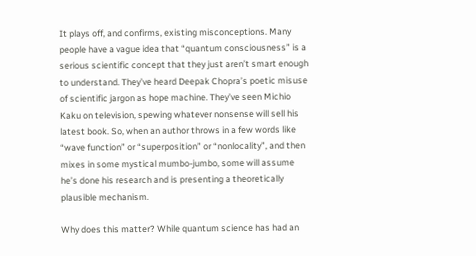It plays off, and confirms, existing misconceptions. Many people have a vague idea that “quantum consciousness” is a serious scientific concept that they just aren’t smart enough to understand. They’ve heard Deepak Chopra’s poetic misuse of scientific jargon as hope machine. They’ve seen Michio Kaku on television, spewing whatever nonsense will sell his latest book. So, when an author throws in a few words like “wave function” or “superposition” or “nonlocality”, and then mixes in some mystical mumbo-jumbo, some will assume he’s done his research and is presenting a theoretically plausible mechanism.

Why does this matter? While quantum science has had an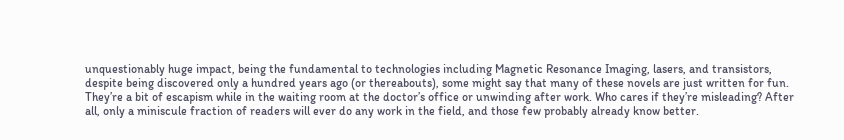unquestionably huge impact, being the fundamental to technologies including Magnetic Resonance Imaging, lasers, and transistors, despite being discovered only a hundred years ago (or thereabouts), some might say that many of these novels are just written for fun. They’re a bit of escapism while in the waiting room at the doctor’s office or unwinding after work. Who cares if they’re misleading? After all, only a miniscule fraction of readers will ever do any work in the field, and those few probably already know better.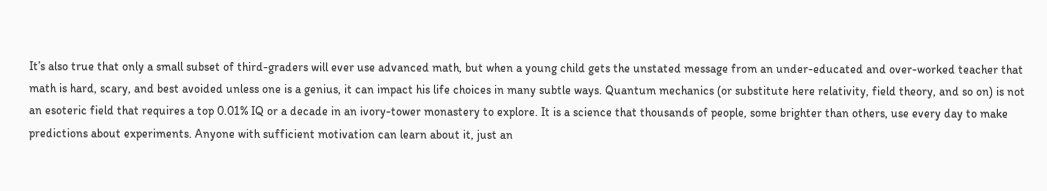It’s also true that only a small subset of third-graders will ever use advanced math, but when a young child gets the unstated message from an under-educated and over-worked teacher that math is hard, scary, and best avoided unless one is a genius, it can impact his life choices in many subtle ways. Quantum mechanics (or substitute here relativity, field theory, and so on) is not an esoteric field that requires a top 0.01% IQ or a decade in an ivory-tower monastery to explore. It is a science that thousands of people, some brighter than others, use every day to make predictions about experiments. Anyone with sufficient motivation can learn about it, just an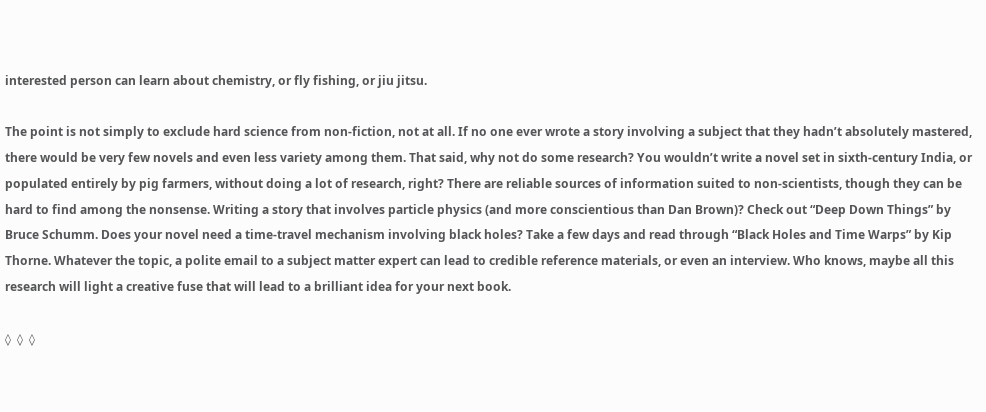interested person can learn about chemistry, or fly fishing, or jiu jitsu.

The point is not simply to exclude hard science from non-fiction, not at all. If no one ever wrote a story involving a subject that they hadn’t absolutely mastered, there would be very few novels and even less variety among them. That said, why not do some research? You wouldn’t write a novel set in sixth-century India, or populated entirely by pig farmers, without doing a lot of research, right? There are reliable sources of information suited to non-scientists, though they can be hard to find among the nonsense. Writing a story that involves particle physics (and more conscientious than Dan Brown)? Check out “Deep Down Things” by Bruce Schumm. Does your novel need a time-travel mechanism involving black holes? Take a few days and read through “Black Holes and Time Warps” by Kip Thorne. Whatever the topic, a polite email to a subject matter expert can lead to credible reference materials, or even an interview. Who knows, maybe all this research will light a creative fuse that will lead to a brilliant idea for your next book.

◊  ◊  ◊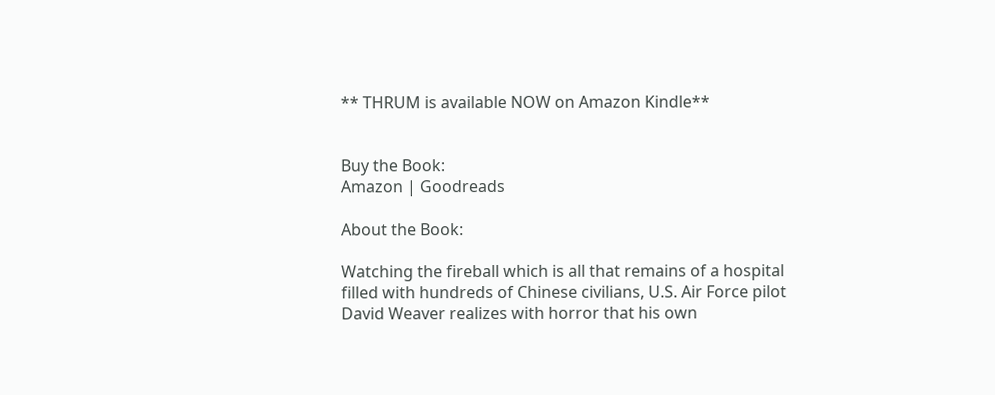** THRUM is available NOW on Amazon Kindle**


Buy the Book:
Amazon | Goodreads

About the Book:

Watching the fireball which is all that remains of a hospital filled with hundreds of Chinese civilians, U.S. Air Force pilot David Weaver realizes with horror that his own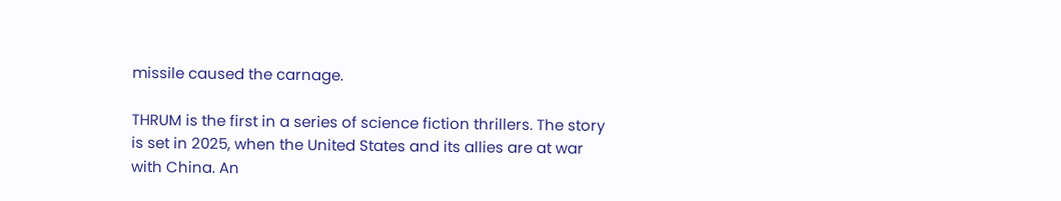missile caused the carnage.

THRUM is the first in a series of science fiction thrillers. The story is set in 2025, when the United States and its allies are at war with China. An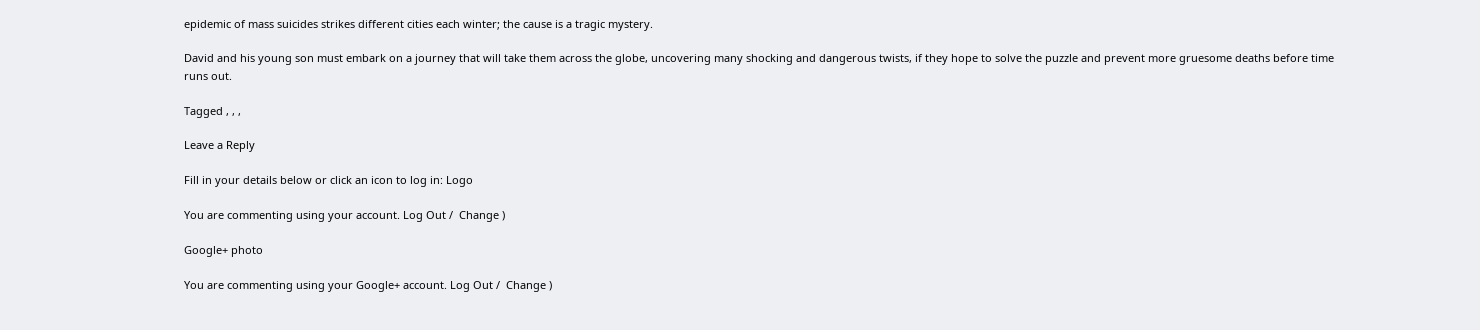epidemic of mass suicides strikes different cities each winter; the cause is a tragic mystery.

David and his young son must embark on a journey that will take them across the globe, uncovering many shocking and dangerous twists, if they hope to solve the puzzle and prevent more gruesome deaths before time runs out.

Tagged , , ,

Leave a Reply

Fill in your details below or click an icon to log in: Logo

You are commenting using your account. Log Out /  Change )

Google+ photo

You are commenting using your Google+ account. Log Out /  Change )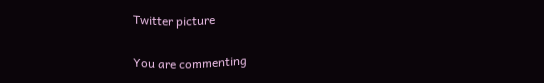Twitter picture

You are commenting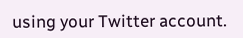using your Twitter account.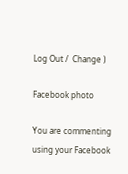Log Out /  Change )

Facebook photo

You are commenting using your Facebook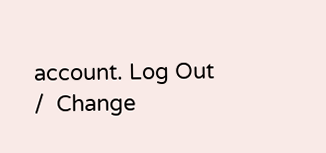account. Log Out /  Change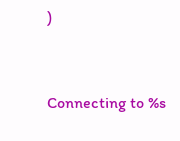)


Connecting to %s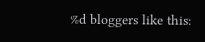%d bloggers like this: